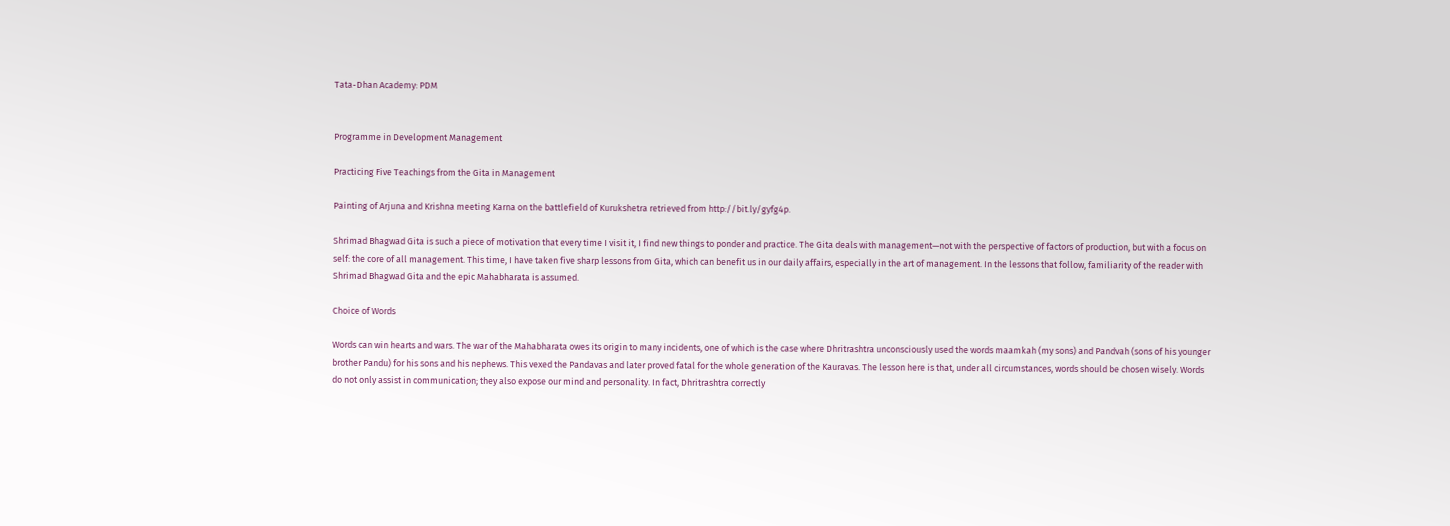Tata-Dhan Academy: PDM


Programme in Development Management

Practicing Five Teachings from the Gita in Management

Painting of Arjuna and Krishna meeting Karna on the battlefield of Kurukshetra retrieved from http://bit.ly/gyfg4p.

Shrimad Bhagwad Gita is such a piece of motivation that every time I visit it, I find new things to ponder and practice. The Gita deals with management—not with the perspective of factors of production, but with a focus on self: the core of all management. This time, I have taken five sharp lessons from Gita, which can benefit us in our daily affairs, especially in the art of management. In the lessons that follow, familiarity of the reader with Shrimad Bhagwad Gita and the epic Mahabharata is assumed.

Choice of Words

Words can win hearts and wars. The war of the Mahabharata owes its origin to many incidents, one of which is the case where Dhritrashtra unconsciously used the words maamkah (my sons) and Pandvah (sons of his younger brother Pandu) for his sons and his nephews. This vexed the Pandavas and later proved fatal for the whole generation of the Kauravas. The lesson here is that, under all circumstances, words should be chosen wisely. Words do not only assist in communication; they also expose our mind and personality. In fact, Dhritrashtra correctly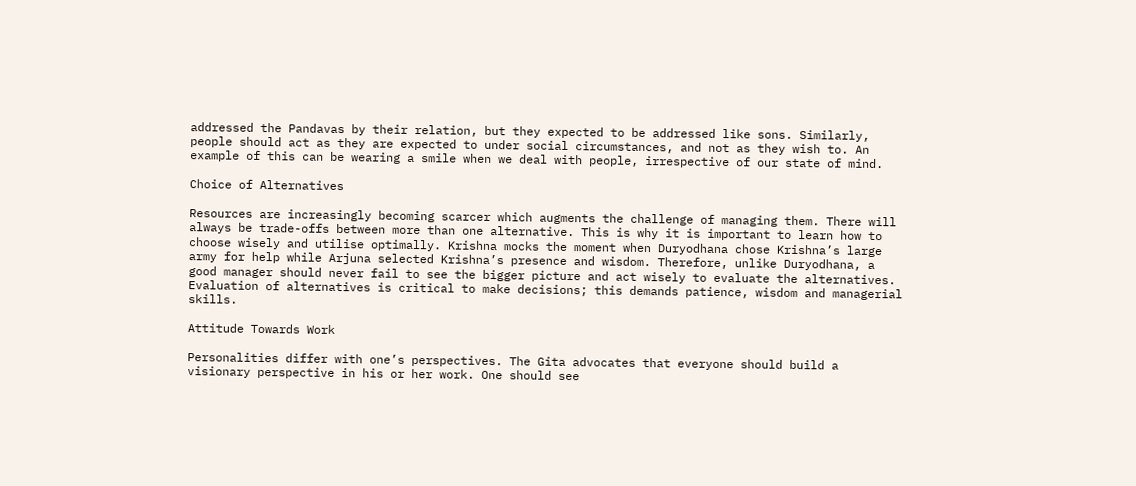addressed the Pandavas by their relation, but they expected to be addressed like sons. Similarly, people should act as they are expected to under social circumstances, and not as they wish to. An example of this can be wearing a smile when we deal with people, irrespective of our state of mind.

Choice of Alternatives

Resources are increasingly becoming scarcer which augments the challenge of managing them. There will always be trade-offs between more than one alternative. This is why it is important to learn how to choose wisely and utilise optimally. Krishna mocks the moment when Duryodhana chose Krishna’s large army for help while Arjuna selected Krishna’s presence and wisdom. Therefore, unlike Duryodhana, a good manager should never fail to see the bigger picture and act wisely to evaluate the alternatives. Evaluation of alternatives is critical to make decisions; this demands patience, wisdom and managerial skills.

Attitude Towards Work

Personalities differ with one’s perspectives. The Gita advocates that everyone should build a visionary perspective in his or her work. One should see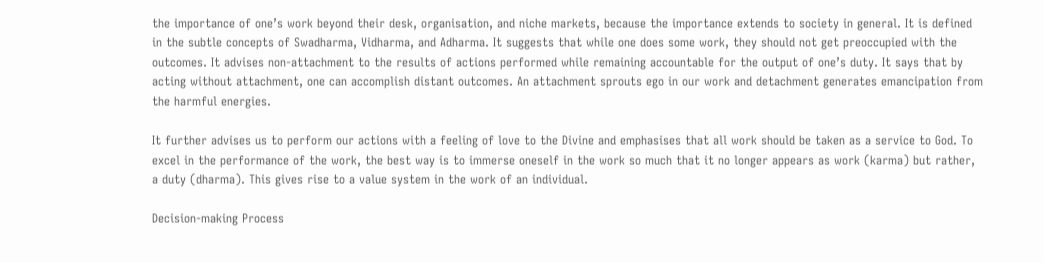the importance of one’s work beyond their desk, organisation, and niche markets, because the importance extends to society in general. It is defined in the subtle concepts of Swadharma, Vidharma, and Adharma. It suggests that while one does some work, they should not get preoccupied with the outcomes. It advises non-attachment to the results of actions performed while remaining accountable for the output of one’s duty. It says that by acting without attachment, one can accomplish distant outcomes. An attachment sprouts ego in our work and detachment generates emancipation from the harmful energies.

It further advises us to perform our actions with a feeling of love to the Divine and emphasises that all work should be taken as a service to God. To excel in the performance of the work, the best way is to immerse oneself in the work so much that it no longer appears as work (karma) but rather, a duty (dharma). This gives rise to a value system in the work of an individual.

Decision-making Process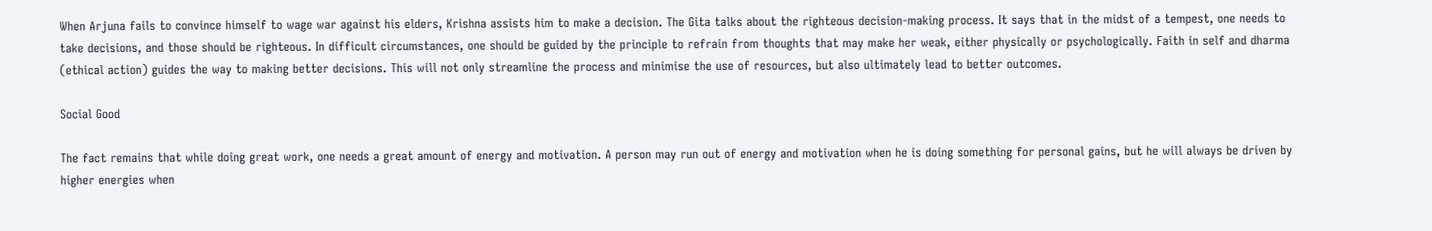When Arjuna fails to convince himself to wage war against his elders, Krishna assists him to make a decision. The Gita talks about the righteous decision-making process. It says that in the midst of a tempest, one needs to take decisions, and those should be righteous. In difficult circumstances, one should be guided by the principle to refrain from thoughts that may make her weak, either physically or psychologically. Faith in self and dharma (ethical action) guides the way to making better decisions. This will not only streamline the process and minimise the use of resources, but also ultimately lead to better outcomes.

Social Good

The fact remains that while doing great work, one needs a great amount of energy and motivation. A person may run out of energy and motivation when he is doing something for personal gains, but he will always be driven by higher energies when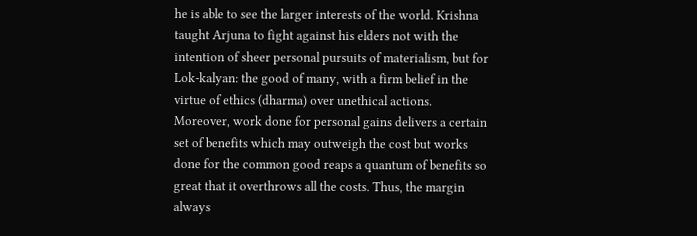he is able to see the larger interests of the world. Krishna taught Arjuna to fight against his elders not with the intention of sheer personal pursuits of materialism, but for Lok-kalyan: the good of many, with a firm belief in the virtue of ethics (dharma) over unethical actions. Moreover, work done for personal gains delivers a certain set of benefits which may outweigh the cost but works done for the common good reaps a quantum of benefits so great that it overthrows all the costs. Thus, the margin always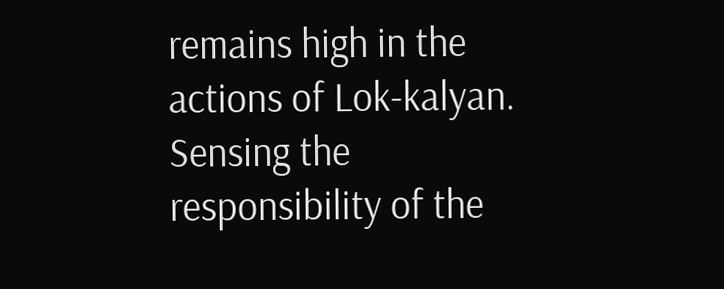remains high in the actions of Lok-kalyan. Sensing the responsibility of the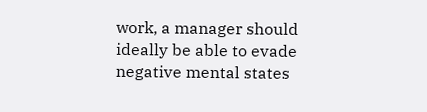work, a manager should ideally be able to evade negative mental states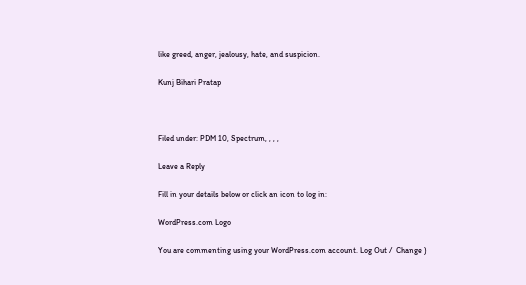like greed, anger, jealousy, hate, and suspicion.

Kunj Bihari Pratap



Filed under: PDM 10, Spectrum, , , ,

Leave a Reply

Fill in your details below or click an icon to log in:

WordPress.com Logo

You are commenting using your WordPress.com account. Log Out /  Change )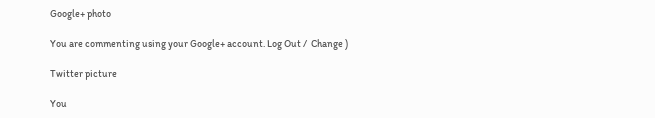Google+ photo

You are commenting using your Google+ account. Log Out /  Change )

Twitter picture

You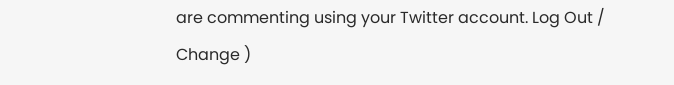are commenting using your Twitter account. Log Out /  Change )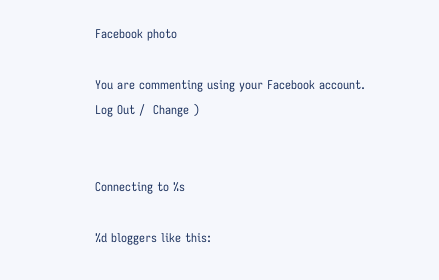Facebook photo

You are commenting using your Facebook account. Log Out /  Change )


Connecting to %s

%d bloggers like this: